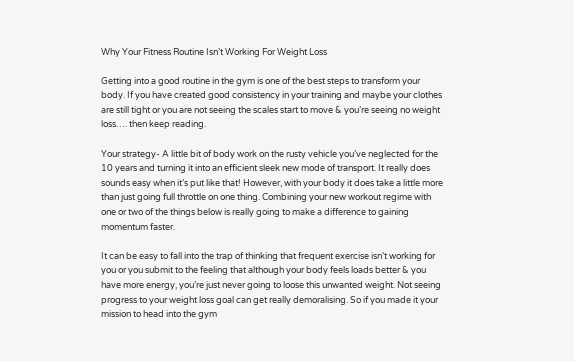Why Your Fitness Routine Isn’t Working For Weight Loss

Getting into a good routine in the gym is one of the best steps to transform your body. If you have created good consistency in your training and maybe your clothes are still tight or you are not seeing the scales start to move & you’re seeing no weight loss…. then keep reading.

Your strategy- A little bit of body work on the rusty vehicle you’ve neglected for the 10 years and turning it into an efficient sleek new mode of transport. It really does sounds easy when it’s put like that! However, with your body it does take a little more than just going full throttle on one thing. Combining your new workout regime with one or two of the things below is really going to make a difference to gaining momentum faster.

It can be easy to fall into the trap of thinking that frequent exercise isn’t working for you or you submit to the feeling that although your body feels loads better & you have more energy, you’re just never going to loose this unwanted weight. Not seeing progress to your weight loss goal can get really demoralising. So if you made it your mission to head into the gym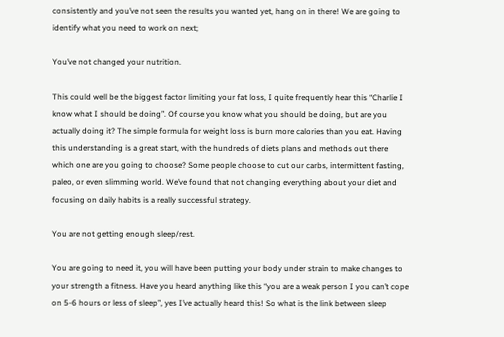consistently and you’ve not seen the results you wanted yet, hang on in there! We are going to identify what you need to work on next;

You’ve not changed your nutrition.

This could well be the biggest factor limiting your fat loss, I quite frequently hear this “Charlie I know what I should be doing”. Of course you know what you should be doing, but are you actually doing it? The simple formula for weight loss is burn more calories than you eat. Having this understanding is a great start, with the hundreds of diets plans and methods out there which one are you going to choose? Some people choose to cut our carbs, intermittent fasting, paleo, or even slimming world. We’ve found that not changing everything about your diet and focusing on daily habits is a really successful strategy.

You are not getting enough sleep/rest.

You are going to need it, you will have been putting your body under strain to make changes to your strength a fitness. Have you heard anything like this “you are a weak person I you can’t cope on 5-6 hours or less of sleep”, yes I’ve actually heard this! So what is the link between sleep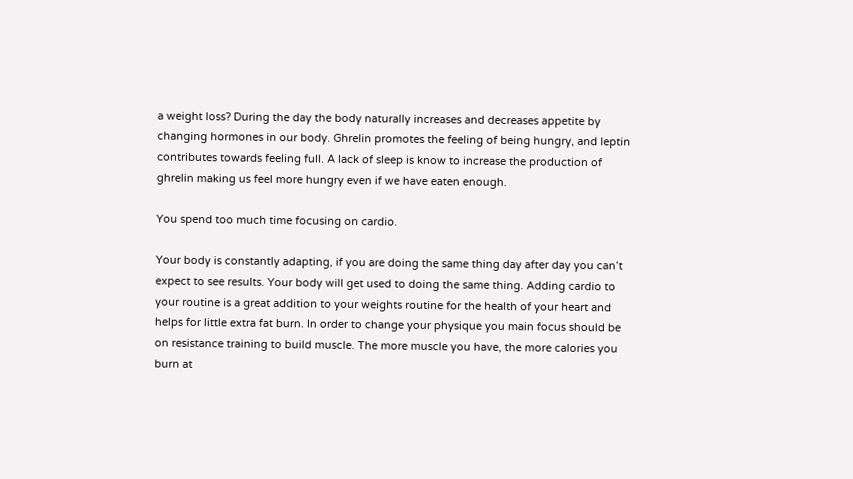a weight loss? During the day the body naturally increases and decreases appetite by changing hormones in our body. Ghrelin promotes the feeling of being hungry, and leptin contributes towards feeling full. A lack of sleep is know to increase the production of ghrelin making us feel more hungry even if we have eaten enough.

You spend too much time focusing on cardio.

Your body is constantly adapting, if you are doing the same thing day after day you can’t expect to see results. Your body will get used to doing the same thing. Adding cardio to your routine is a great addition to your weights routine for the health of your heart and helps for little extra fat burn. In order to change your physique you main focus should be on resistance training to build muscle. The more muscle you have, the more calories you burn at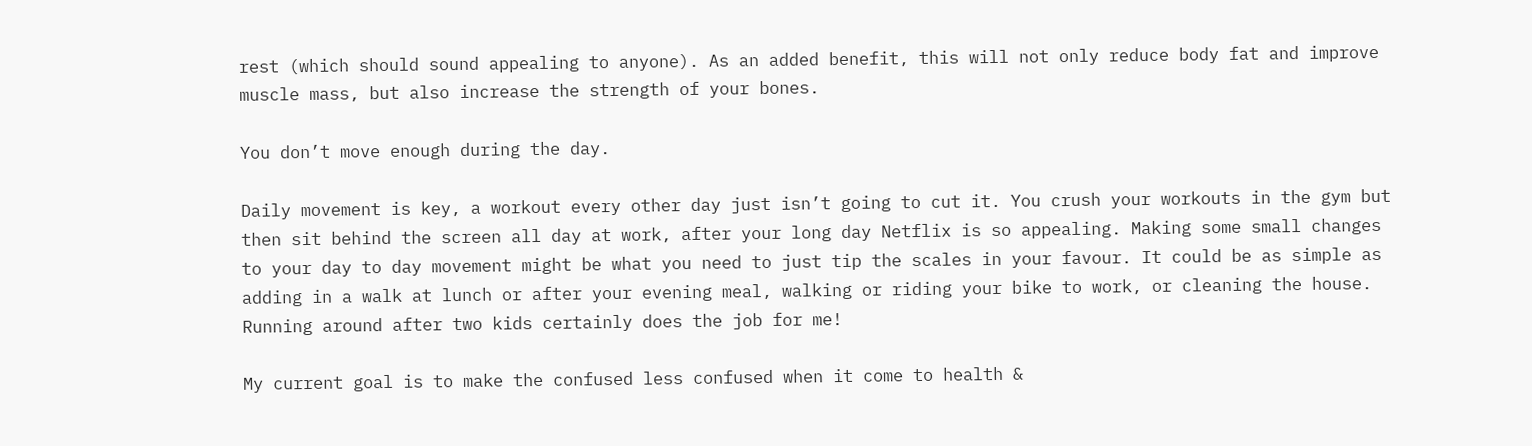rest (which should sound appealing to anyone). As an added benefit, this will not only reduce body fat and improve muscle mass, but also increase the strength of your bones.

You don’t move enough during the day.

Daily movement is key, a workout every other day just isn’t going to cut it. You crush your workouts in the gym but then sit behind the screen all day at work, after your long day Netflix is so appealing. Making some small changes to your day to day movement might be what you need to just tip the scales in your favour. It could be as simple as adding in a walk at lunch or after your evening meal, walking or riding your bike to work, or cleaning the house. Running around after two kids certainly does the job for me!

My current goal is to make the confused less confused when it come to health &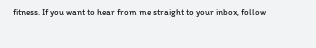fitness. If you want to hear from me straight to your inbox, follow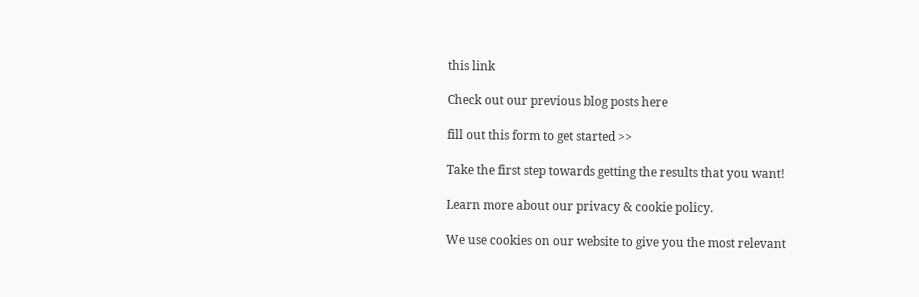this link

Check out our previous blog posts here

fill out this form to get started >>

Take the first step towards getting the results that you want!

Learn more about our privacy & cookie policy.

We use cookies on our website to give you the most relevant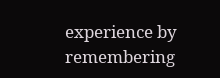experience by remembering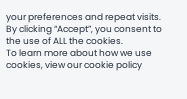your preferences and repeat visits. By clicking “Accept”, you consent to the use of ALL the cookies.
To learn more about how we use cookies, view our cookie policy